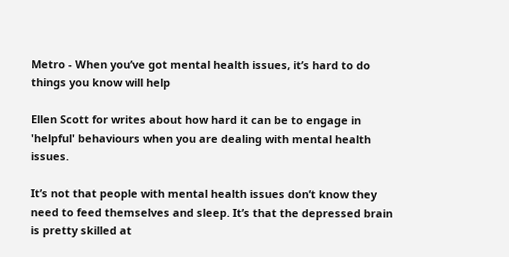Metro - When you’ve got mental health issues, it’s hard to do things you know will help

Ellen Scott for writes about how hard it can be to engage in 'helpful' behaviours when you are dealing with mental health issues.

It’s not that people with mental health issues don’t know they need to feed themselves and sleep. It’s that the depressed brain is pretty skilled at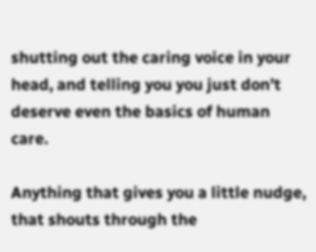shutting out the caring voice in your head, and telling you you just don’t deserve even the basics of human care.

Anything that gives you a little nudge, that shouts through the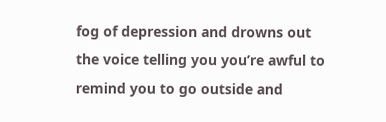fog of depression and drowns out the voice telling you you’re awful to remind you to go outside and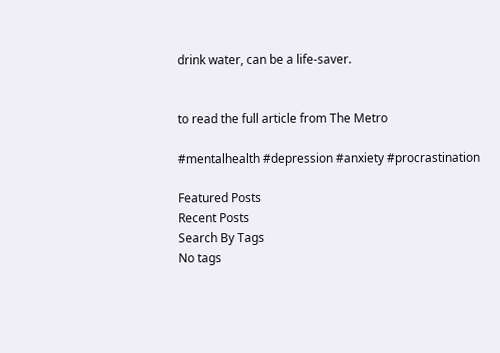drink water, can be a life-saver.


to read the full article from The Metro

#mentalhealth #depression #anxiety #procrastination

Featured Posts
Recent Posts
Search By Tags
No tags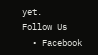yet.
Follow Us
  • Facebook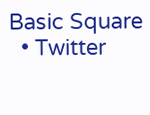Basic Square
  • Twitter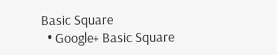Basic Square
  • Google+ Basic Square